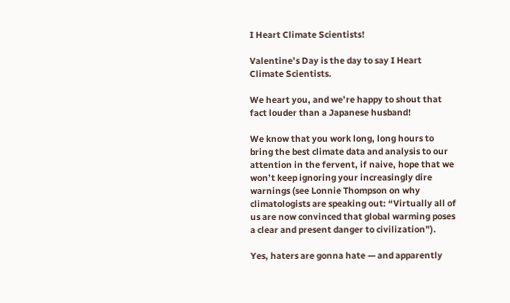I Heart Climate Scientists!

Valentine’s Day is the day to say I Heart Climate Scientists.

We heart you, and we’re happy to shout that fact louder than a Japanese husband!

We know that you work long, long hours to bring the best climate data and analysis to our attention in the fervent, if naive, hope that we won’t keep ignoring your increasingly dire warnings (see Lonnie Thompson on why climatologists are speaking out: “Virtually all of us are now convinced that global warming poses a clear and present danger to civilization”).

Yes, haters are gonna hate — and apparently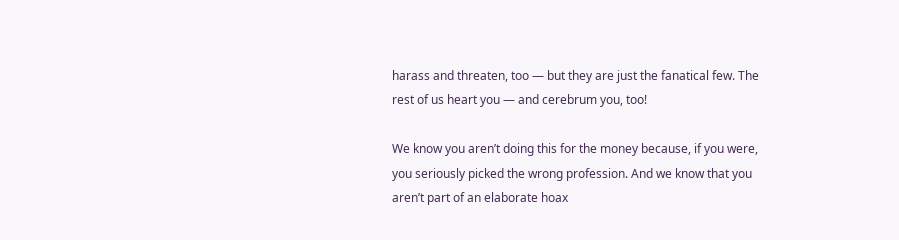harass and threaten, too — but they are just the fanatical few. The rest of us heart you — and cerebrum you, too!

We know you aren’t doing this for the money because, if you were, you seriously picked the wrong profession. And we know that you aren’t part of an elaborate hoax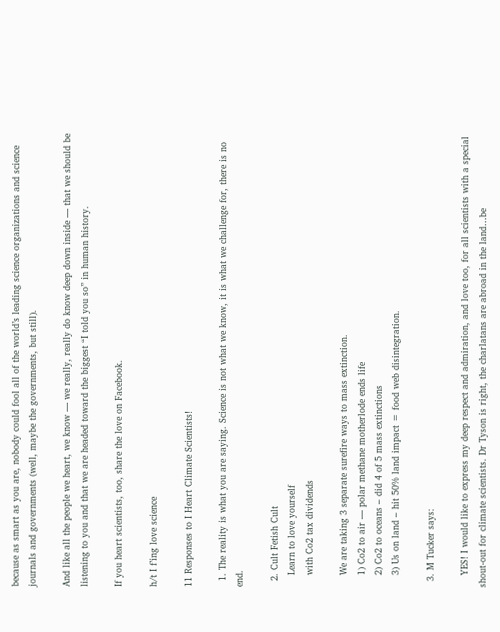because as smart as you are, nobody could fool all of the world’s leading science organizations and science journals and governments (well, maybe the governments, but still).

And like all the people we heart, we know — we really, really do know deep down inside — that we should be listening to you and that we are headed toward the biggest “I told you so” in human history.

If you heart scientists, too, share the love on Facebook.

h/t I f’ing love science

11 Responses to I Heart Climate Scientists!

  1. The reality is what you are saying. Science is not what we know, it is what we challenge for, there is no end.

  2. Cult Fetish Cult
    Learn to love yourself
    with Co2 tax dividends

    We are taking 3 separate surefire ways to mass extinction.
    1) Co2 to air — polar methane motherlode ends life
    2) Co2 to oceans – did 4 of 5 mass extinctions
    3) Us on land – hit 50% land impact = food web disintegration.

  3. M Tucker says:

    YES! I would like to express my deep respect and admiration, and love too, for all scientists with a special shout-out for climate scientists. Dr Tyson is right, the charlatans are abroad in the land…be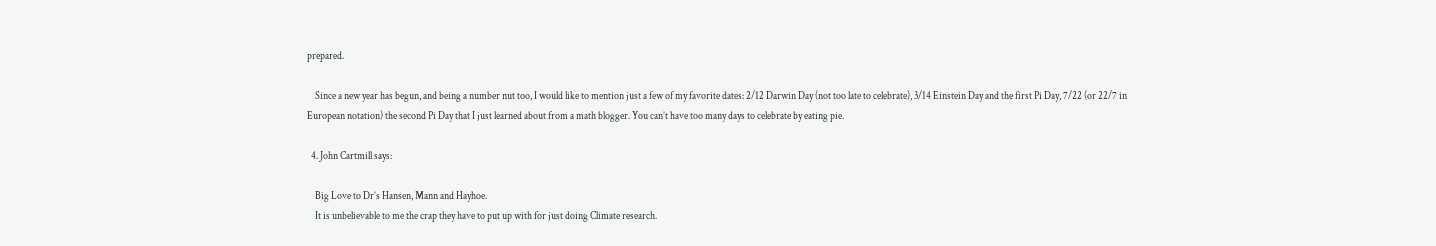prepared.

    Since a new year has begun, and being a number nut too, I would like to mention just a few of my favorite dates: 2/12 Darwin Day (not too late to celebrate), 3/14 Einstein Day and the first Pi Day, 7/22 (or 22/7 in European notation) the second Pi Day that I just learned about from a math blogger. You can’t have too many days to celebrate by eating pie.

  4. John Cartmill says:

    Big Love to Dr’s Hansen, Mann and Hayhoe.
    It is unbelievable to me the crap they have to put up with for just doing Climate research.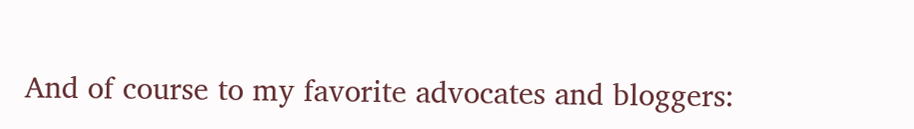And of course to my favorite advocates and bloggers: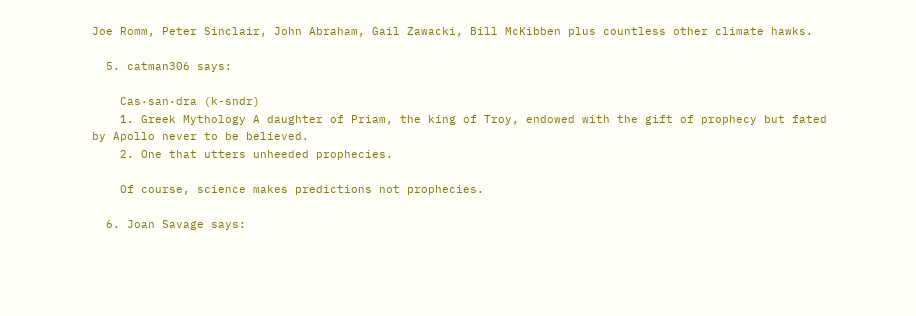Joe Romm, Peter Sinclair, John Abraham, Gail Zawacki, Bill McKibben plus countless other climate hawks.

  5. catman306 says:

    Cas·san·dra (k-sndr)
    1. Greek Mythology A daughter of Priam, the king of Troy, endowed with the gift of prophecy but fated by Apollo never to be believed.
    2. One that utters unheeded prophecies.

    Of course, science makes predictions not prophecies.

  6. Joan Savage says: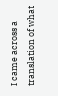I came across a translation of what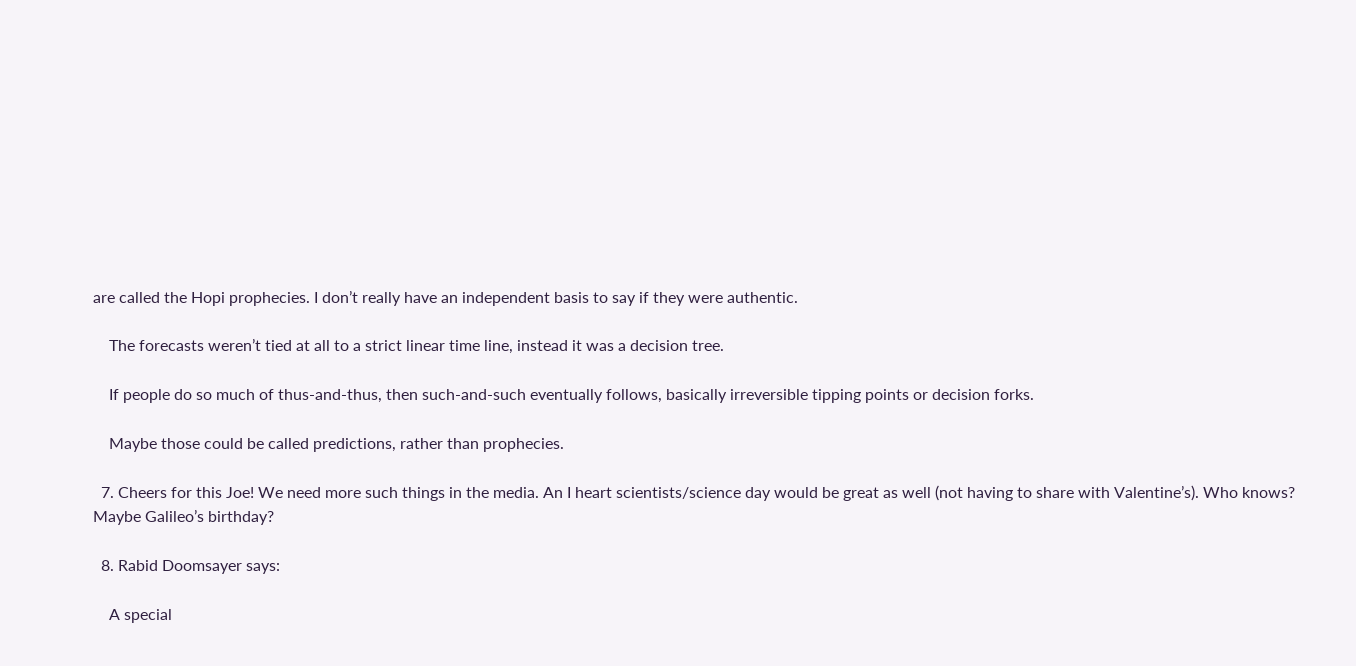are called the Hopi prophecies. I don’t really have an independent basis to say if they were authentic.

    The forecasts weren’t tied at all to a strict linear time line, instead it was a decision tree.

    If people do so much of thus-and-thus, then such-and-such eventually follows, basically irreversible tipping points or decision forks.

    Maybe those could be called predictions, rather than prophecies.

  7. Cheers for this Joe! We need more such things in the media. An I heart scientists/science day would be great as well (not having to share with Valentine’s). Who knows? Maybe Galileo’s birthday?

  8. Rabid Doomsayer says:

    A special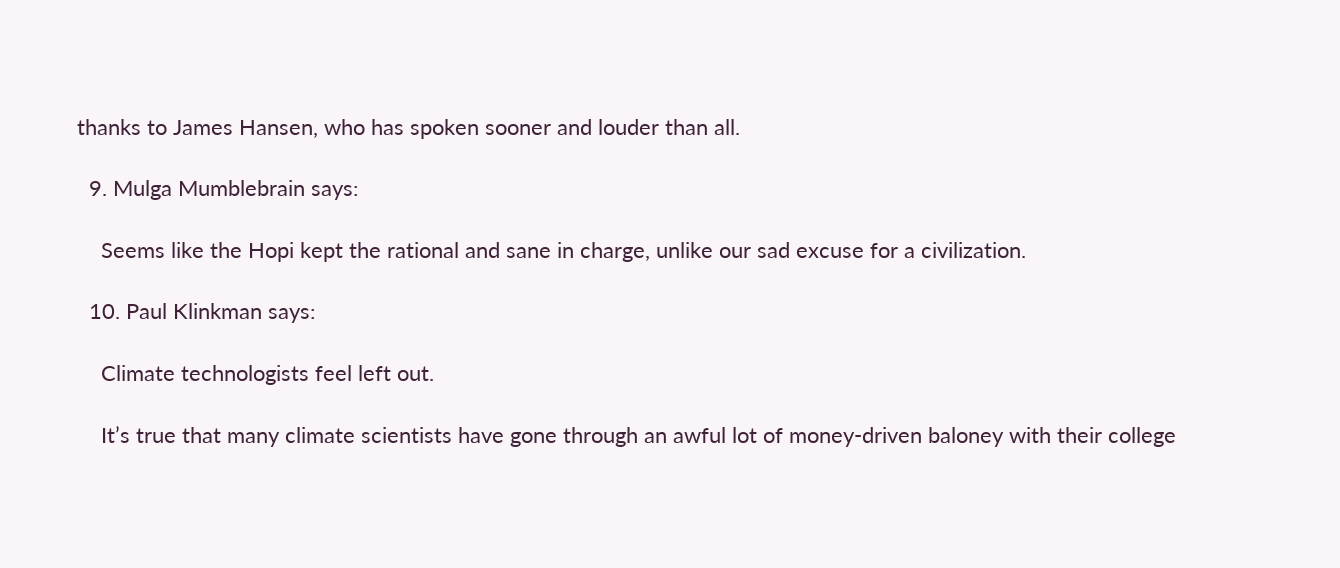thanks to James Hansen, who has spoken sooner and louder than all.

  9. Mulga Mumblebrain says:

    Seems like the Hopi kept the rational and sane in charge, unlike our sad excuse for a civilization.

  10. Paul Klinkman says:

    Climate technologists feel left out.

    It’s true that many climate scientists have gone through an awful lot of money-driven baloney with their college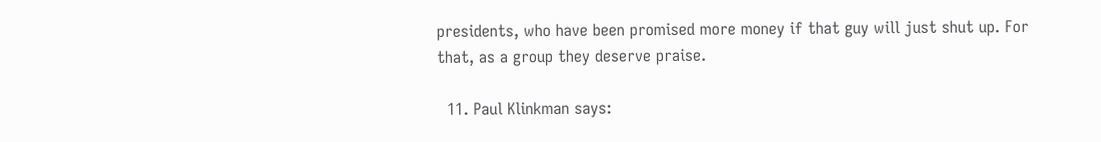presidents, who have been promised more money if that guy will just shut up. For that, as a group they deserve praise.

  11. Paul Klinkman says: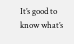It’s good to know what’s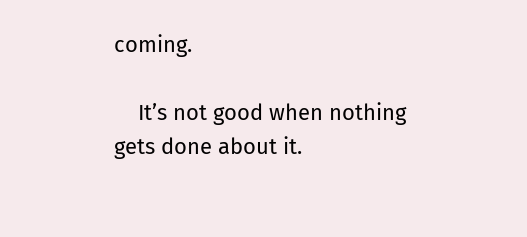coming.

    It’s not good when nothing gets done about it.